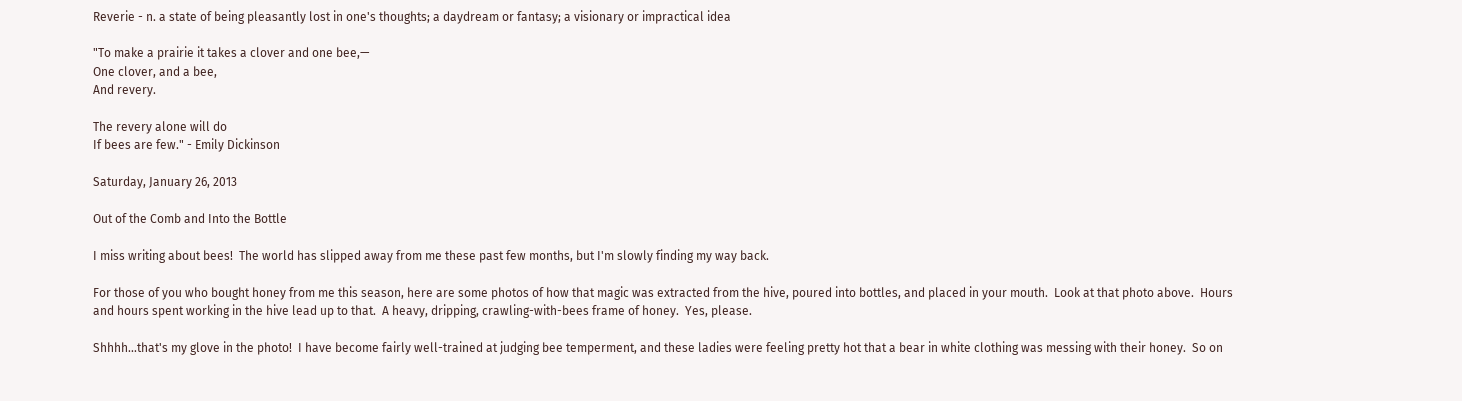Reverie - n. a state of being pleasantly lost in one's thoughts; a daydream or fantasy; a visionary or impractical idea

"To make a prairie it takes a clover and one bee,—
One clover, and a bee,
And revery.

The revery alone will do
If bees are few." - Emily Dickinson

Saturday, January 26, 2013

Out of the Comb and Into the Bottle

I miss writing about bees!  The world has slipped away from me these past few months, but I'm slowly finding my way back.

For those of you who bought honey from me this season, here are some photos of how that magic was extracted from the hive, poured into bottles, and placed in your mouth.  Look at that photo above.  Hours and hours spent working in the hive lead up to that.  A heavy, dripping, crawling-with-bees frame of honey.  Yes, please.

Shhhh...that's my glove in the photo!  I have become fairly well-trained at judging bee temperment, and these ladies were feeling pretty hot that a bear in white clothing was messing with their honey.  So on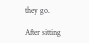they go.

After sitting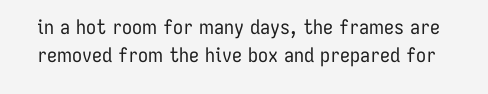in a hot room for many days, the frames are removed from the hive box and prepared for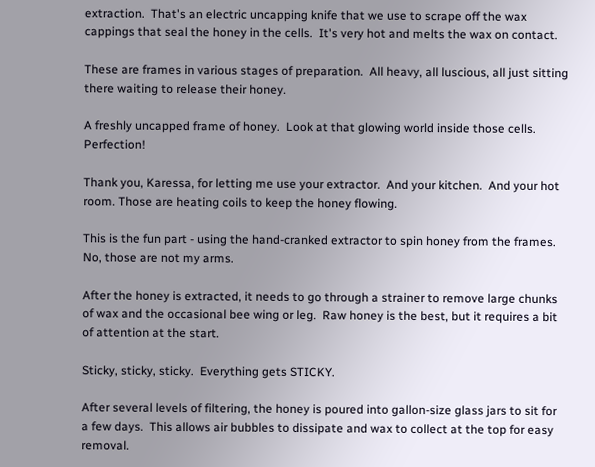extraction.  That's an electric uncapping knife that we use to scrape off the wax cappings that seal the honey in the cells.  It's very hot and melts the wax on contact.

These are frames in various stages of preparation.  All heavy, all luscious, all just sitting there waiting to release their honey.

A freshly uncapped frame of honey.  Look at that glowing world inside those cells.  Perfection!

Thank you, Karessa, for letting me use your extractor.  And your kitchen.  And your hot room. Those are heating coils to keep the honey flowing.

This is the fun part - using the hand-cranked extractor to spin honey from the frames.  No, those are not my arms.

After the honey is extracted, it needs to go through a strainer to remove large chunks of wax and the occasional bee wing or leg.  Raw honey is the best, but it requires a bit of attention at the start.

Sticky, sticky, sticky.  Everything gets STICKY.

After several levels of filtering, the honey is poured into gallon-size glass jars to sit for a few days.  This allows air bubbles to dissipate and wax to collect at the top for easy removal.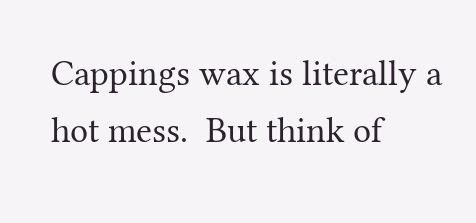Cappings wax is literally a hot mess.  But think of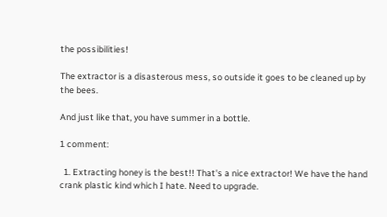the possibilities!

The extractor is a disasterous mess, so outside it goes to be cleaned up by the bees.

And just like that, you have summer in a bottle.

1 comment:

  1. Extracting honey is the best!! That's a nice extractor! We have the hand crank plastic kind which I hate. Need to upgrade.